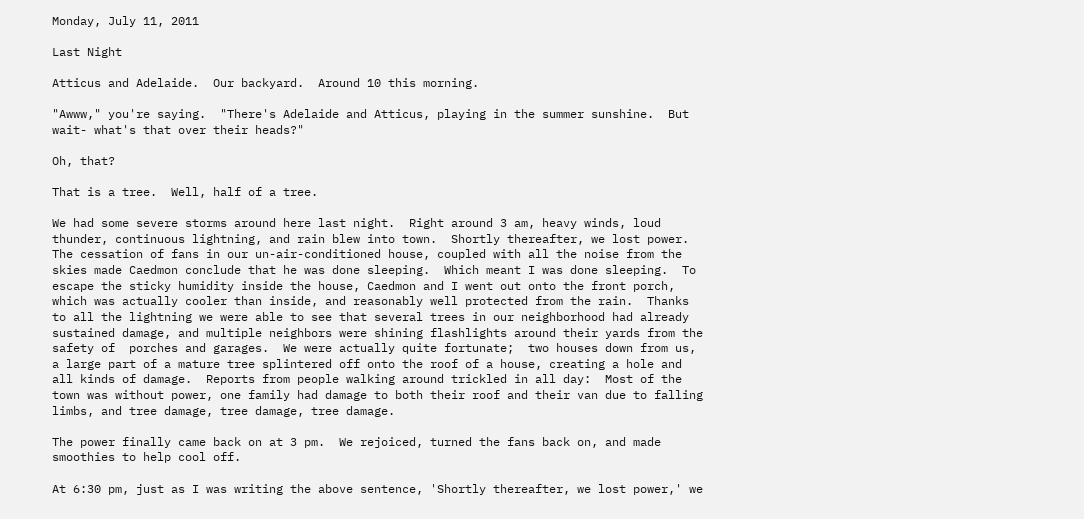Monday, July 11, 2011

Last Night

Atticus and Adelaide.  Our backyard.  Around 10 this morning.

"Awww," you're saying.  "There's Adelaide and Atticus, playing in the summer sunshine.  But wait- what's that over their heads?"

Oh, that?

That is a tree.  Well, half of a tree.

We had some severe storms around here last night.  Right around 3 am, heavy winds, loud thunder, continuous lightning, and rain blew into town.  Shortly thereafter, we lost power.  The cessation of fans in our un-air-conditioned house, coupled with all the noise from the skies made Caedmon conclude that he was done sleeping.  Which meant I was done sleeping.  To escape the sticky humidity inside the house, Caedmon and I went out onto the front porch, which was actually cooler than inside, and reasonably well protected from the rain.  Thanks to all the lightning we were able to see that several trees in our neighborhood had already sustained damage, and multiple neighbors were shining flashlights around their yards from the safety of  porches and garages.  We were actually quite fortunate;  two houses down from us, a large part of a mature tree splintered off onto the roof of a house, creating a hole and all kinds of damage.  Reports from people walking around trickled in all day:  Most of the town was without power, one family had damage to both their roof and their van due to falling limbs, and tree damage, tree damage, tree damage.

The power finally came back on at 3 pm.  We rejoiced, turned the fans back on, and made smoothies to help cool off.

At 6:30 pm, just as I was writing the above sentence, 'Shortly thereafter, we lost power,' we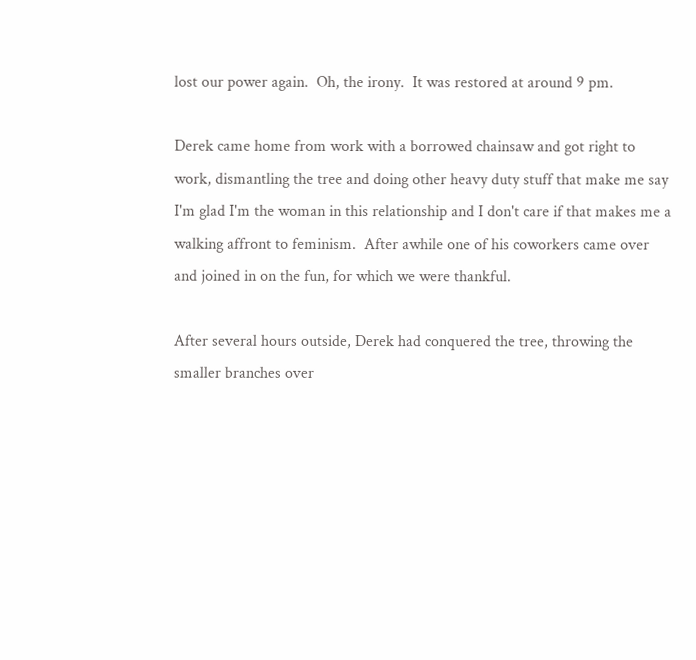lost our power again.  Oh, the irony.  It was restored at around 9 pm.

Derek came home from work with a borrowed chainsaw and got right to work, dismantling the tree and doing other heavy duty stuff that make me say I'm glad I'm the woman in this relationship and I don't care if that makes me a walking affront to feminism.  After awhile one of his coworkers came over and joined in on the fun, for which we were thankful.

After several hours outside, Derek had conquered the tree, throwing the smaller branches over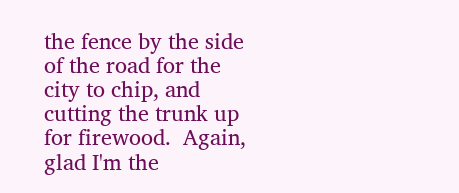the fence by the side of the road for the city to chip, and cutting the trunk up for firewood.  Again, glad I'm the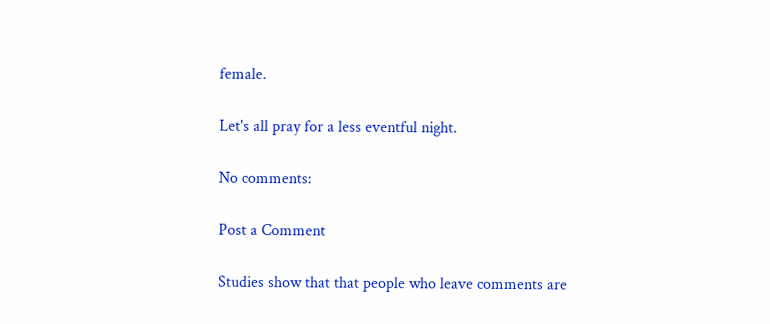female.

Let's all pray for a less eventful night.

No comments:

Post a Comment

Studies show that that people who leave comments are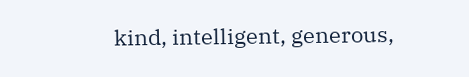kind, intelligent, generous,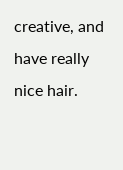creative, and have really nice hair.